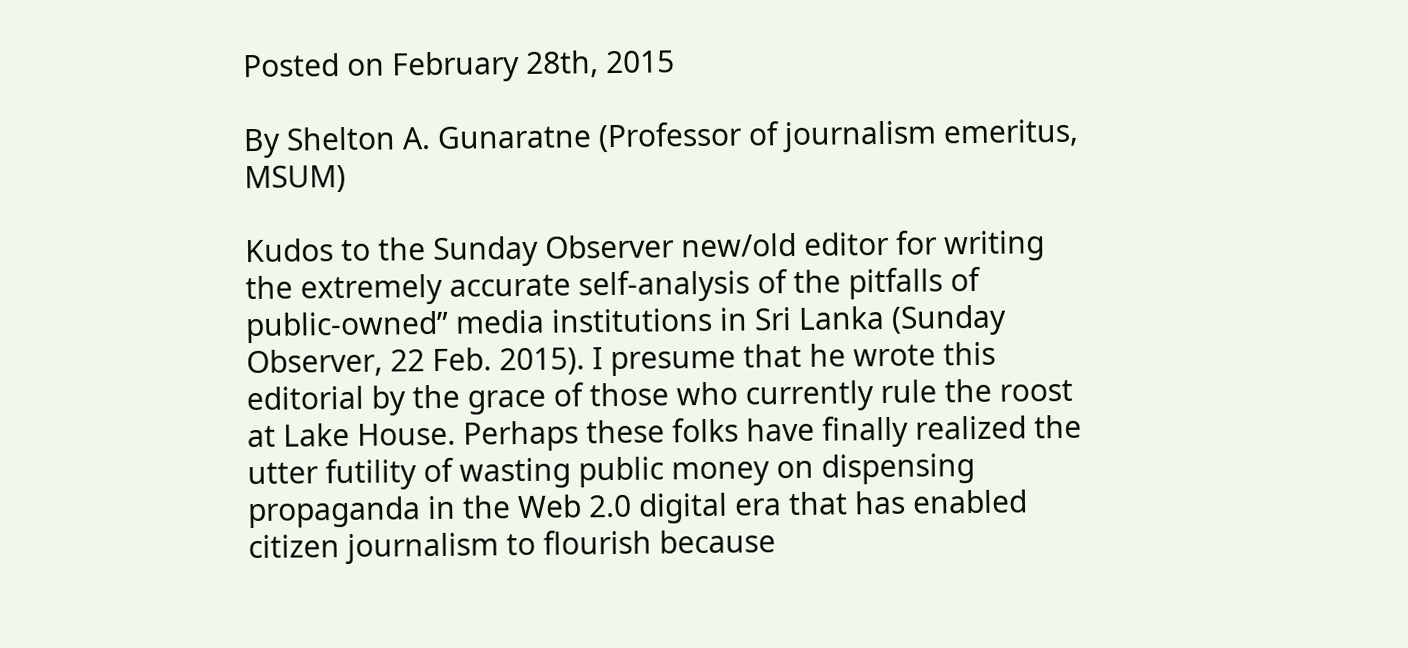Posted on February 28th, 2015

By Shelton A. Gunaratne (Professor of journalism emeritus, MSUM)

Kudos to the Sunday Observer new/old editor for writing the extremely accurate self-analysis of the pitfalls of public-owned” media institutions in Sri Lanka (Sunday Observer, 22 Feb. 2015). I presume that he wrote this editorial by the grace of those who currently rule the roost at Lake House. Perhaps these folks have finally realized the utter futility of wasting public money on dispensing propaganda in the Web 2.0 digital era that has enabled citizen journalism to flourish because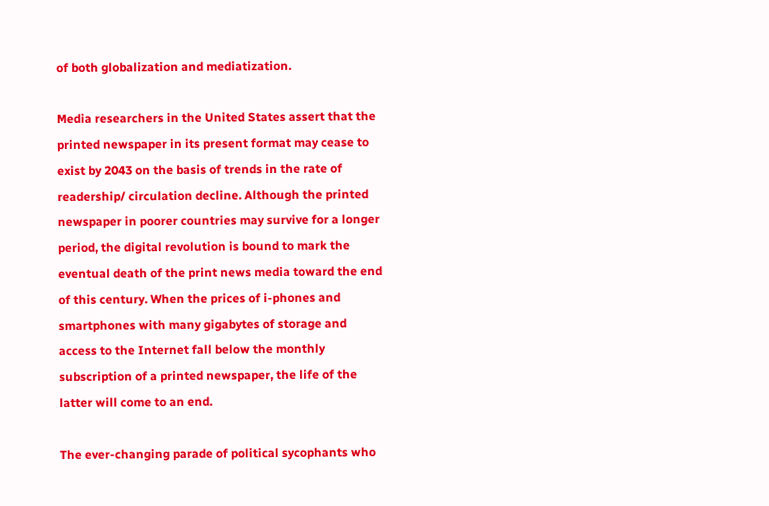of both globalization and mediatization.

Media researchers in the United States assert that the printed newspaper in its present format may cease to exist by 2043 on the basis of trends in the rate of readership/ circulation decline. Although the printed newspaper in poorer countries may survive for a longer period, the digital revolution is bound to mark the eventual death of the print news media toward the end of this century. When the prices of i-phones and smartphones with many gigabytes of storage and access to the Internet fall below the monthly subscription of a printed newspaper, the life of the latter will come to an end.

The ever-changing parade of political sycophants who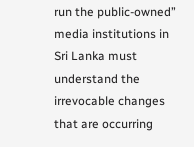run the public-owned” media institutions in Sri Lanka must understand the irrevocable changes that are occurring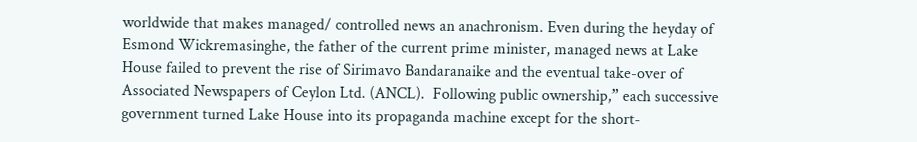worldwide that makes managed/ controlled news an anachronism. Even during the heyday of Esmond Wickremasinghe, the father of the current prime minister, managed news at Lake House failed to prevent the rise of Sirimavo Bandaranaike and the eventual take-over of Associated Newspapers of Ceylon Ltd. (ANCL).  Following public ownership,” each successive government turned Lake House into its propaganda machine except for the short-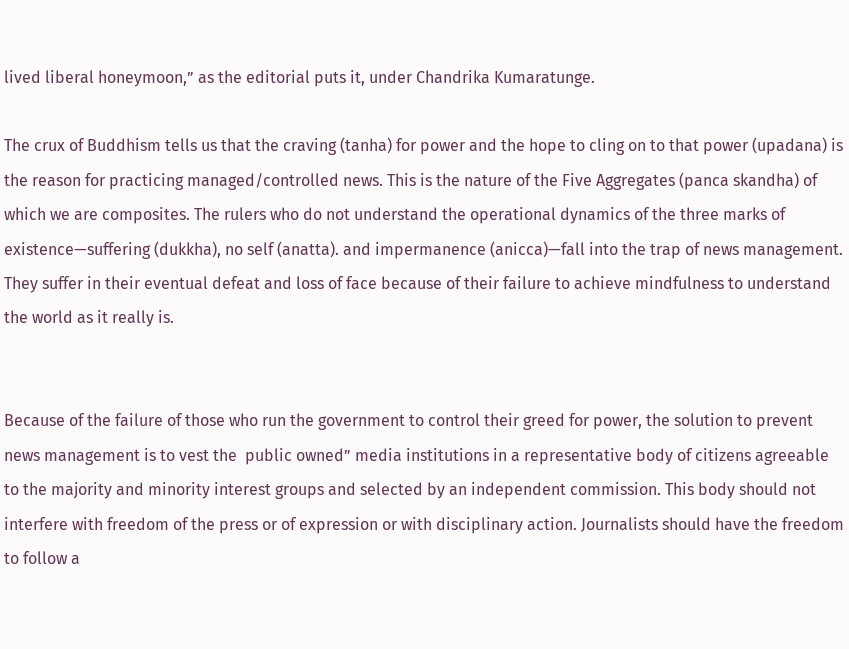lived liberal honeymoon,” as the editorial puts it, under Chandrika Kumaratunge.

The crux of Buddhism tells us that the craving (tanha) for power and the hope to cling on to that power (upadana) is the reason for practicing managed/controlled news. This is the nature of the Five Aggregates (panca skandha) of which we are composites. The rulers who do not understand the operational dynamics of the three marks of existence—suffering (dukkha), no self (anatta). and impermanence (anicca)—fall into the trap of news management. They suffer in their eventual defeat and loss of face because of their failure to achieve mindfulness to understand the world as it really is.


Because of the failure of those who run the government to control their greed for power, the solution to prevent news management is to vest the  public owned” media institutions in a representative body of citizens agreeable to the majority and minority interest groups and selected by an independent commission. This body should not interfere with freedom of the press or of expression or with disciplinary action. Journalists should have the freedom to follow a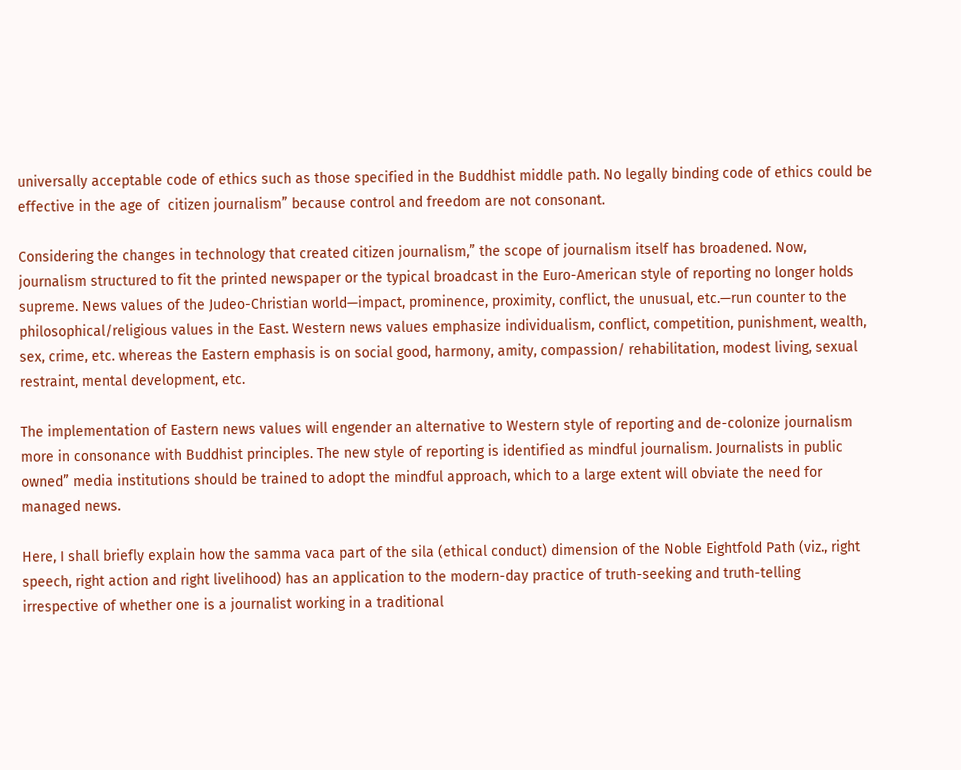universally acceptable code of ethics such as those specified in the Buddhist middle path. No legally binding code of ethics could be effective in the age of  citizen journalism” because control and freedom are not consonant.

Considering the changes in technology that created citizen journalism,” the scope of journalism itself has broadened. Now, journalism structured to fit the printed newspaper or the typical broadcast in the Euro-American style of reporting no longer holds supreme. News values of the Judeo-Christian world—impact, prominence, proximity, conflict, the unusual, etc.—run counter to the philosophical/religious values in the East. Western news values emphasize individualism, conflict, competition, punishment, wealth, sex, crime, etc. whereas the Eastern emphasis is on social good, harmony, amity, compassion/ rehabilitation, modest living, sexual restraint, mental development, etc.

The implementation of Eastern news values will engender an alternative to Western style of reporting and de-colonize journalism more in consonance with Buddhist principles. The new style of reporting is identified as mindful journalism. Journalists in public owned” media institutions should be trained to adopt the mindful approach, which to a large extent will obviate the need for managed news.

Here, I shall briefly explain how the samma vaca part of the sila (ethical conduct) dimension of the Noble Eightfold Path (viz., right speech, right action and right livelihood) has an application to the modern-day practice of truth-seeking and truth-telling irrespective of whether one is a journalist working in a traditional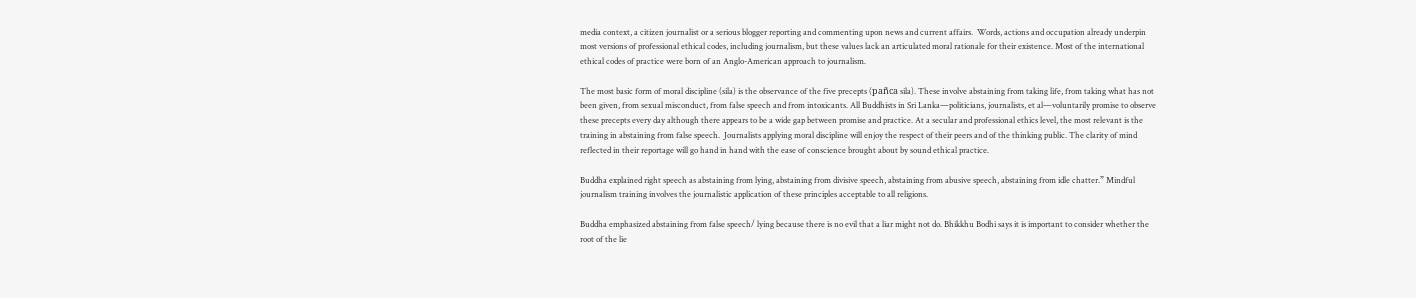media context, a citizen journalist or a serious blogger reporting and commenting upon news and current affairs.  Words, actions and occupation already underpin most versions of professional ethical codes, including journalism, but these values lack an articulated moral rationale for their existence. Most of the international ethical codes of practice were born of an Anglo-American approach to journalism.

The most basic form of moral discipline (sila) is the observance of the five precepts (pañca sila). These involve abstaining from taking life, from taking what has not been given, from sexual misconduct, from false speech and from intoxicants. All Buddhists in Sri Lanka—politicians, journalists, et al—voluntarily promise to observe these precepts every day although there appears to be a wide gap between promise and practice. At a secular and professional ethics level, the most relevant is the training in abstaining from false speech.  Journalists applying moral discipline will enjoy the respect of their peers and of the thinking public. The clarity of mind reflected in their reportage will go hand in hand with the ease of conscience brought about by sound ethical practice.

Buddha explained right speech as abstaining from lying, abstaining from divisive speech, abstaining from abusive speech, abstaining from idle chatter.” Mindful journalism training involves the journalistic application of these principles acceptable to all religions.

Buddha emphasized abstaining from false speech/ lying because there is no evil that a liar might not do. Bhikkhu Bodhi says it is important to consider whether the root of the lie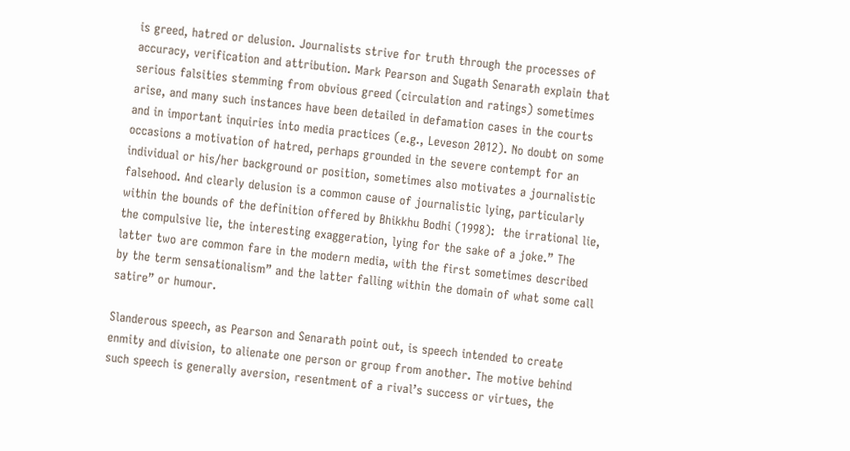is greed, hatred or delusion. Journalists strive for truth through the processes of accuracy, verification and attribution. Mark Pearson and Sugath Senarath explain that serious falsities stemming from obvious greed (circulation and ratings) sometimes arise, and many such instances have been detailed in defamation cases in the courts and in important inquiries into media practices (e.g., Leveson 2012). No doubt on some occasions a motivation of hatred, perhaps grounded in the severe contempt for an individual or his/her background or position, sometimes also motivates a journalistic falsehood. And clearly delusion is a common cause of journalistic lying, particularly within the bounds of the definition offered by Bhikkhu Bodhi (1998):  the irrational lie, the compulsive lie, the interesting exaggeration, lying for the sake of a joke.” The latter two are common fare in the modern media, with the first sometimes described by the term sensationalism” and the latter falling within the domain of what some call satire” or humour.

Slanderous speech, as Pearson and Senarath point out, is speech intended to create enmity and division, to alienate one person or group from another. The motive behind such speech is generally aversion, resentment of a rival’s success or virtues, the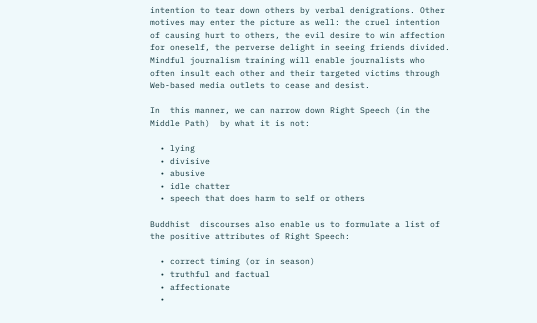intention to tear down others by verbal denigrations. Other motives may enter the picture as well: the cruel intention of causing hurt to others, the evil desire to win affection for oneself, the perverse delight in seeing friends divided.  Mindful journalism training will enable journalists who often insult each other and their targeted victims through Web-based media outlets to cease and desist.

In  this manner, we can narrow down Right Speech (in the Middle Path)  by what it is not:

  • lying
  • divisive
  • abusive
  • idle chatter
  • speech that does harm to self or others

Buddhist  discourses also enable us to formulate a list of the positive attributes of Right Speech:

  • correct timing (or in season)
  • truthful and factual
  • affectionate
  •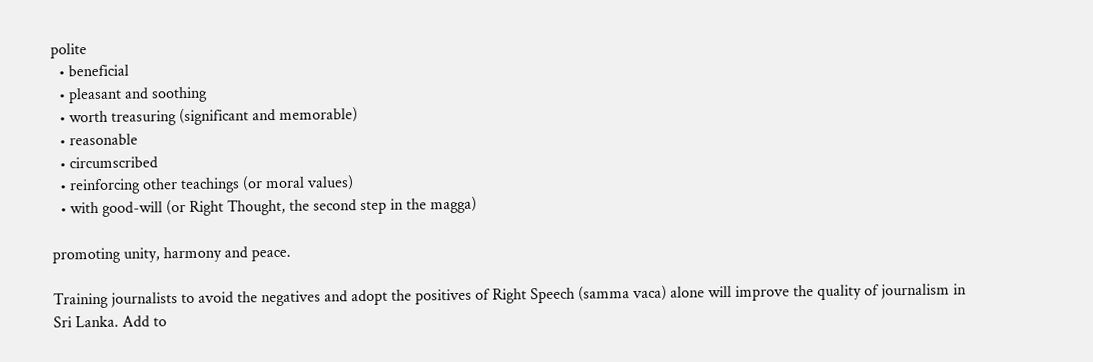polite
  • beneficial
  • pleasant and soothing
  • worth treasuring (significant and memorable)
  • reasonable
  • circumscribed
  • reinforcing other teachings (or moral values)
  • with good-will (or Right Thought, the second step in the magga)

promoting unity, harmony and peace.

Training journalists to avoid the negatives and adopt the positives of Right Speech (samma vaca) alone will improve the quality of journalism in Sri Lanka. Add to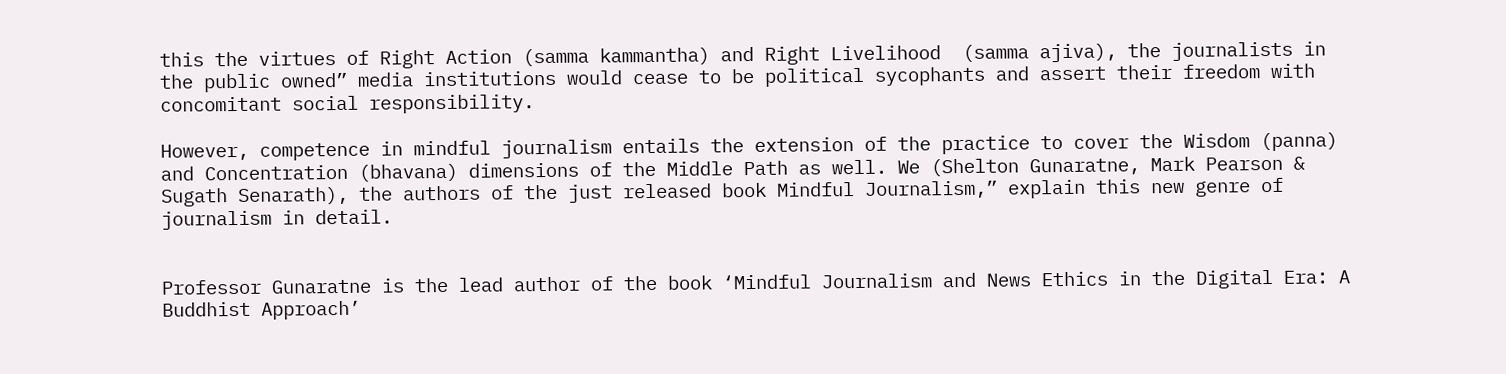this the virtues of Right Action (samma kammantha) and Right Livelihood  (samma ajiva), the journalists in the public owned” media institutions would cease to be political sycophants and assert their freedom with concomitant social responsibility.

However, competence in mindful journalism entails the extension of the practice to cover the Wisdom (panna) and Concentration (bhavana) dimensions of the Middle Path as well. We (Shelton Gunaratne, Mark Pearson & Sugath Senarath), the authors of the just released book Mindful Journalism,” explain this new genre of journalism in detail.


Professor Gunaratne is the lead author of the book ‘Mindful Journalism and News Ethics in the Digital Era: A Buddhist Approach’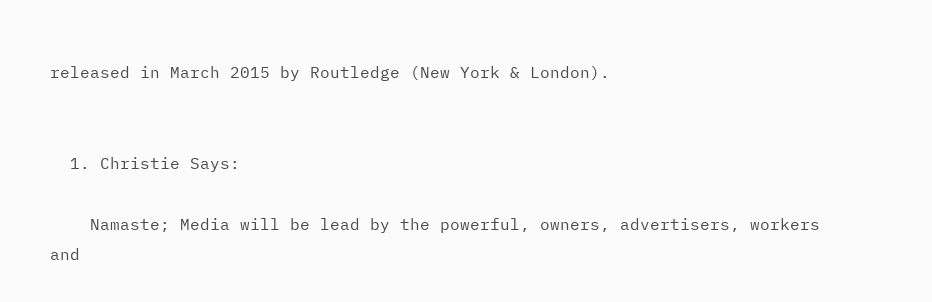released in March 2015 by Routledge (New York & London).


  1. Christie Says:

    Namaste; Media will be lead by the powerful, owners, advertisers, workers and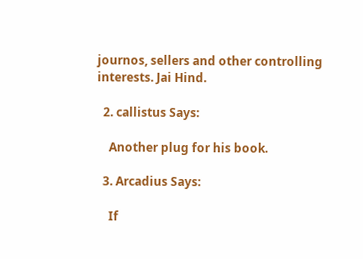journos, sellers and other controlling interests. Jai Hind.

  2. callistus Says:

    Another plug for his book.

  3. Arcadius Says:

    If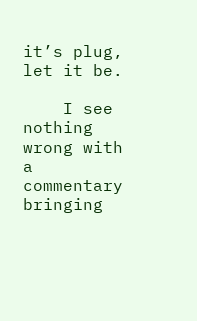it’s plug, let it be.

    I see nothing wrong with a commentary bringing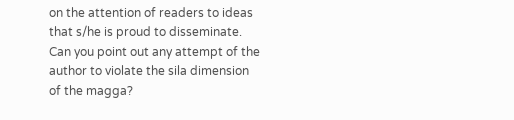on the attention of readers to ideas that s/he is proud to disseminate. Can you point out any attempt of the author to violate the sila dimension of the magga?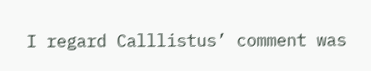I regard Calllistus’ comment was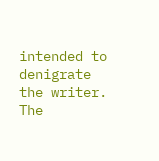intended to denigrate the writer. The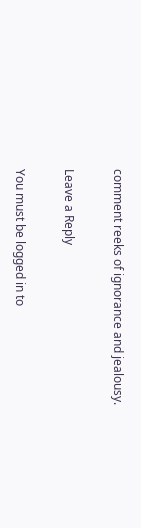comment reeks of ignorance and jealousy.

Leave a Reply

You must be logged in to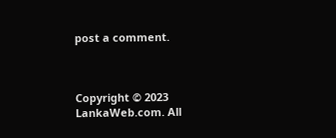post a comment.



Copyright © 2023 LankaWeb.com. All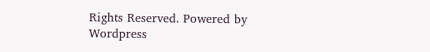Rights Reserved. Powered by Wordpress